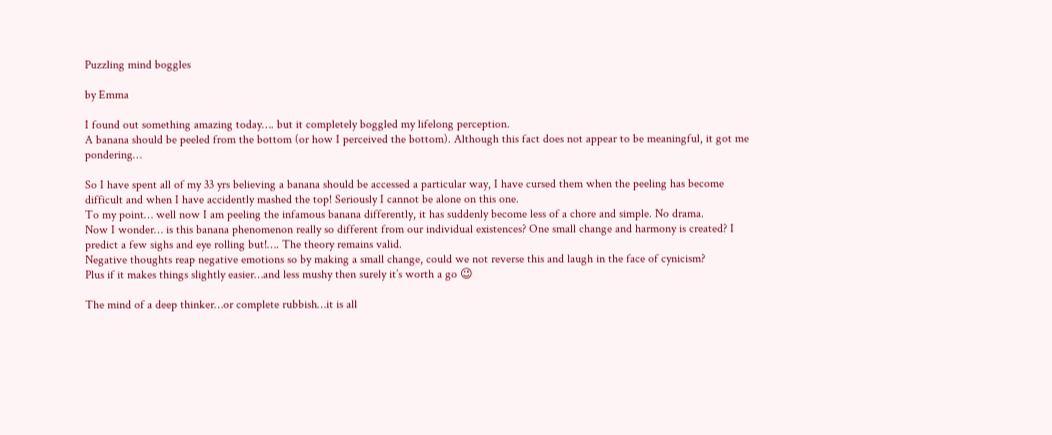Puzzling mind boggles

by Emma

I found out something amazing today…. but it completely boggled my lifelong perception.
A banana should be peeled from the bottom (or how I perceived the bottom). Although this fact does not appear to be meaningful, it got me pondering…

So I have spent all of my 33 yrs believing a banana should be accessed a particular way, I have cursed them when the peeling has become difficult and when I have accidently mashed the top! Seriously I cannot be alone on this one.
To my point… well now I am peeling the infamous banana differently, it has suddenly become less of a chore and simple. No drama.
Now I wonder… is this banana phenomenon really so different from our individual existences? One small change and harmony is created? I predict a few sighs and eye rolling but!…. The theory remains valid.
Negative thoughts reap negative emotions so by making a small change, could we not reverse this and laugh in the face of cynicism?
Plus if it makes things slightly easier…and less mushy then surely it’s worth a go 😉

The mind of a deep thinker…or complete rubbish…it is all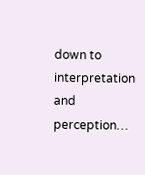down to interpretation and perception…